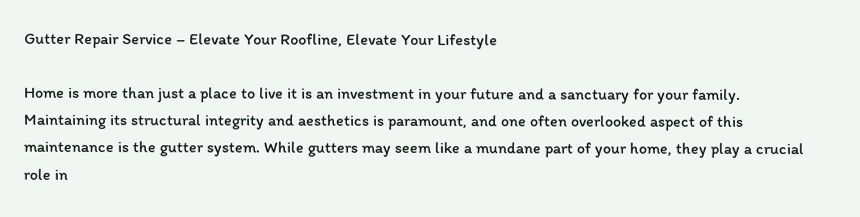Gutter Repair Service – Elevate Your Roofline, Elevate Your Lifestyle

Home is more than just a place to live it is an investment in your future and a sanctuary for your family. Maintaining its structural integrity and aesthetics is paramount, and one often overlooked aspect of this maintenance is the gutter system. While gutters may seem like a mundane part of your home, they play a crucial role in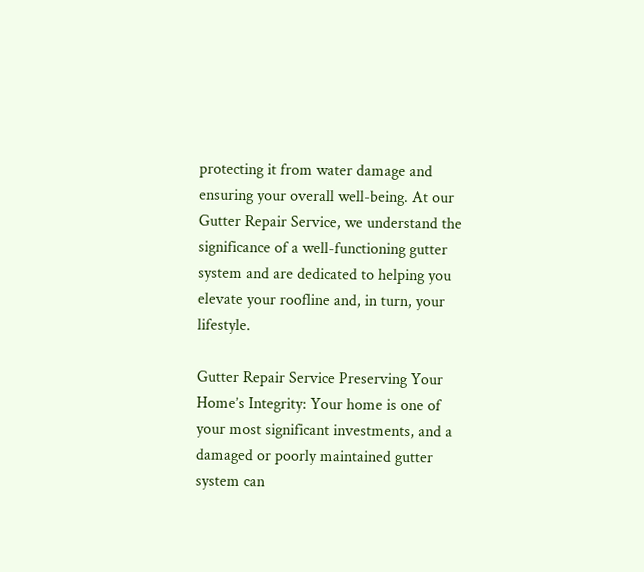protecting it from water damage and ensuring your overall well-being. At our Gutter Repair Service, we understand the significance of a well-functioning gutter system and are dedicated to helping you elevate your roofline and, in turn, your lifestyle.

Gutter Repair Service Preserving Your Home’s Integrity: Your home is one of your most significant investments, and a damaged or poorly maintained gutter system can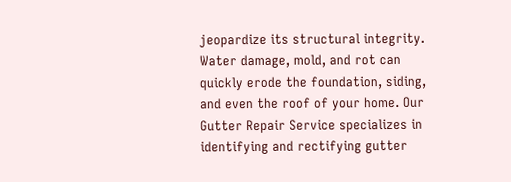jeopardize its structural integrity. Water damage, mold, and rot can quickly erode the foundation, siding, and even the roof of your home. Our Gutter Repair Service specializes in identifying and rectifying gutter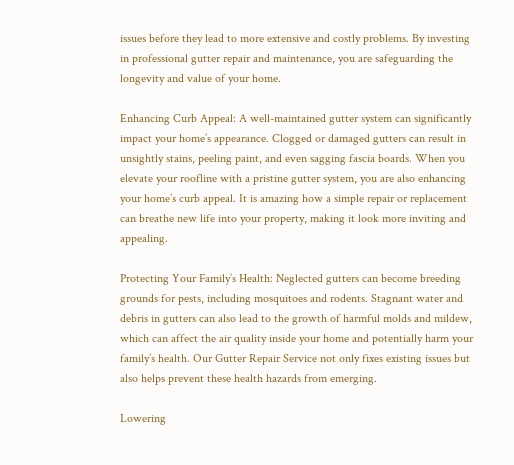issues before they lead to more extensive and costly problems. By investing in professional gutter repair and maintenance, you are safeguarding the longevity and value of your home.

Enhancing Curb Appeal: A well-maintained gutter system can significantly impact your home’s appearance. Clogged or damaged gutters can result in unsightly stains, peeling paint, and even sagging fascia boards. When you elevate your roofline with a pristine gutter system, you are also enhancing your home’s curb appeal. It is amazing how a simple repair or replacement can breathe new life into your property, making it look more inviting and appealing.

Protecting Your Family’s Health: Neglected gutters can become breeding grounds for pests, including mosquitoes and rodents. Stagnant water and debris in gutters can also lead to the growth of harmful molds and mildew, which can affect the air quality inside your home and potentially harm your family’s health. Our Gutter Repair Service not only fixes existing issues but also helps prevent these health hazards from emerging.

Lowering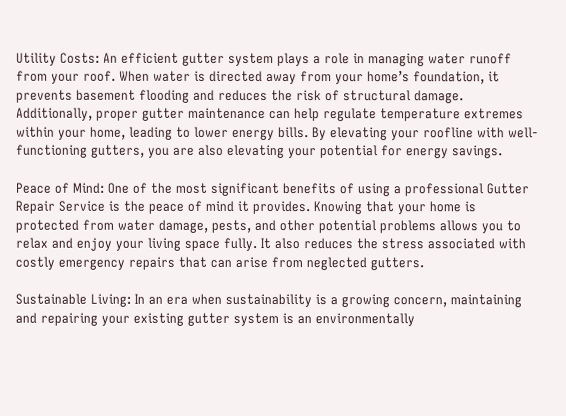Utility Costs: An efficient gutter system plays a role in managing water runoff from your roof. When water is directed away from your home’s foundation, it prevents basement flooding and reduces the risk of structural damage. Additionally, proper gutter maintenance can help regulate temperature extremes within your home, leading to lower energy bills. By elevating your roofline with well-functioning gutters, you are also elevating your potential for energy savings.

Peace of Mind: One of the most significant benefits of using a professional Gutter Repair Service is the peace of mind it provides. Knowing that your home is protected from water damage, pests, and other potential problems allows you to relax and enjoy your living space fully. It also reduces the stress associated with costly emergency repairs that can arise from neglected gutters.

Sustainable Living: In an era when sustainability is a growing concern, maintaining and repairing your existing gutter system is an environmentally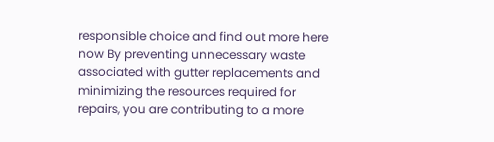responsible choice and find out more here now By preventing unnecessary waste associated with gutter replacements and minimizing the resources required for repairs, you are contributing to a more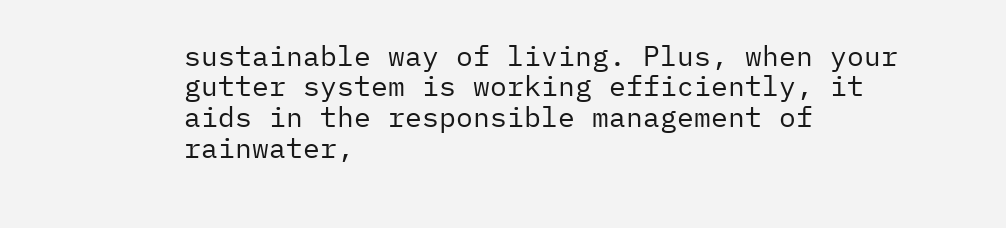sustainable way of living. Plus, when your gutter system is working efficiently, it aids in the responsible management of rainwater,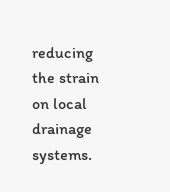reducing the strain on local drainage systems.